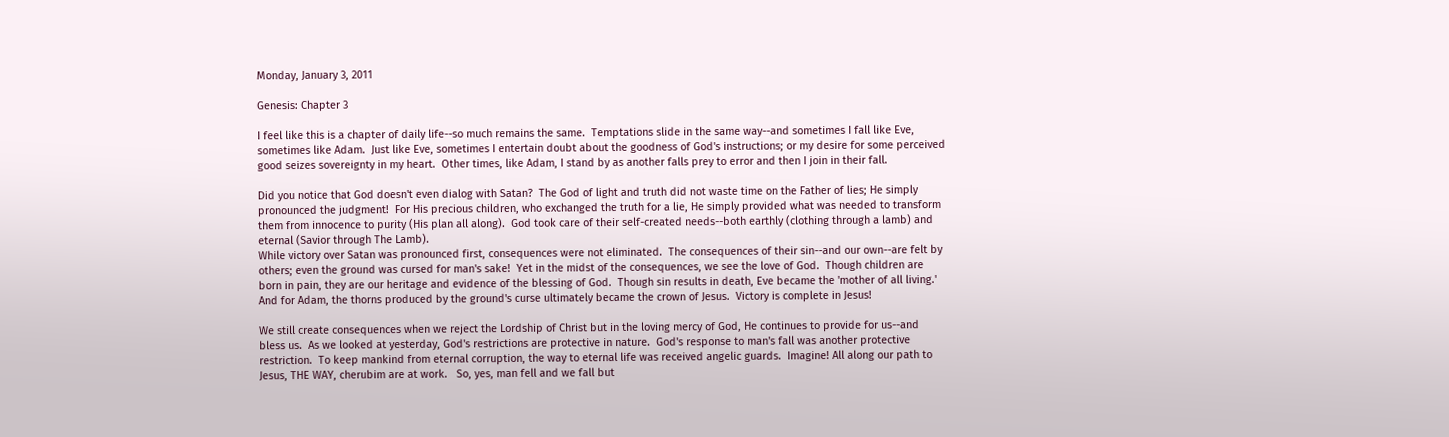Monday, January 3, 2011

Genesis: Chapter 3

I feel like this is a chapter of daily life--so much remains the same.  Temptations slide in the same way--and sometimes I fall like Eve, sometimes like Adam.  Just like Eve, sometimes I entertain doubt about the goodness of God's instructions; or my desire for some perceived good seizes sovereignty in my heart.  Other times, like Adam, I stand by as another falls prey to error and then I join in their fall.

Did you notice that God doesn't even dialog with Satan?  The God of light and truth did not waste time on the Father of lies; He simply pronounced the judgment!  For His precious children, who exchanged the truth for a lie, He simply provided what was needed to transform them from innocence to purity (His plan all along).  God took care of their self-created needs--both earthly (clothing through a lamb) and eternal (Savior through The Lamb).
While victory over Satan was pronounced first, consequences were not eliminated.  The consequences of their sin--and our own--are felt by others; even the ground was cursed for man's sake!  Yet in the midst of the consequences, we see the love of God.  Though children are born in pain, they are our heritage and evidence of the blessing of God.  Though sin results in death, Eve became the 'mother of all living.'  And for Adam, the thorns produced by the ground's curse ultimately became the crown of Jesus.  Victory is complete in Jesus!

We still create consequences when we reject the Lordship of Christ but in the loving mercy of God, He continues to provide for us--and bless us.  As we looked at yesterday, God's restrictions are protective in nature.  God's response to man's fall was another protective restriction.  To keep mankind from eternal corruption, the way to eternal life was received angelic guards.  Imagine! All along our path to Jesus, THE WAY, cherubim are at work.   So, yes, man fell and we fall but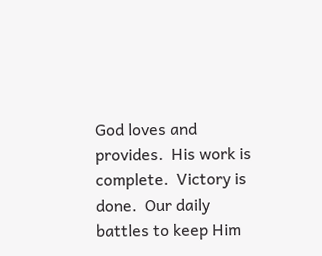God loves and provides.  His work is complete.  Victory is done.  Our daily battles to keep Him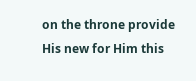on the throne provide His new for Him this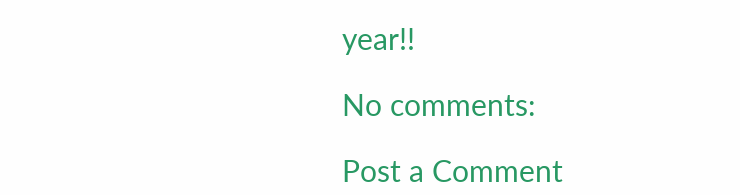year!!

No comments:

Post a Comment